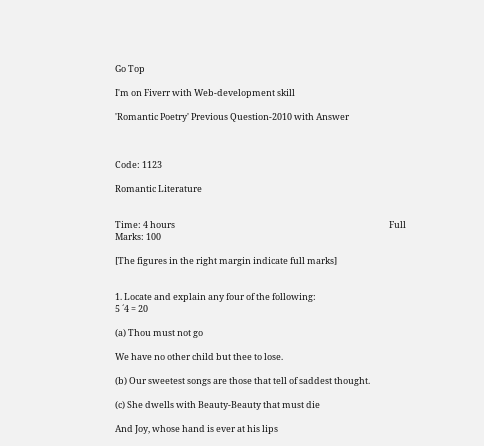Go Top

I'm on Fiverr with Web-development skill

'Romantic Poetry' Previous Question-2010 with Answer



Code: 1123

Romantic Literature


Time: 4 hours                                                                                                           Full Marks: 100

[The figures in the right margin indicate full marks]


1. Locate and explain any four of the following:                                                              5 ´4 = 20

(a) Thou must not go

We have no other child but thee to lose.

(b) Our sweetest songs are those that tell of saddest thought.

(c) She dwells with Beauty-Beauty that must die

And Joy, whose hand is ever at his lips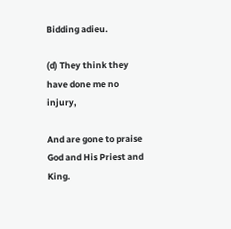Bidding adieu.

(d) They think they have done me no injury,

And are gone to praise God and His Priest and King.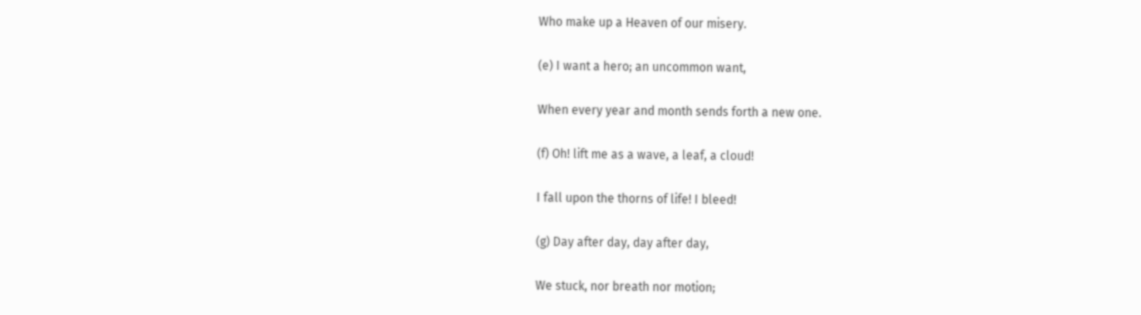Who make up a Heaven of our misery.

(e) I want a hero; an uncommon want,

When every year and month sends forth a new one.

(f) Oh! lift me as a wave, a leaf, a cloud!

I fall upon the thorns of life! I bleed!

(g) Day after day, day after day,

We stuck, nor breath nor motion;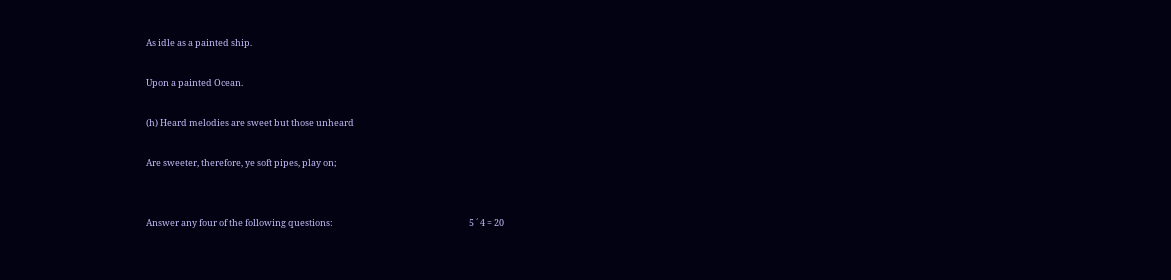As idle as a painted ship.

Upon a painted Ocean.

(h) Heard melodies are sweet but those unheard

Are sweeter, therefore, ye soft pipes, play on;


Answer any four of the following questions:                                                                    5 ´ 4 = 20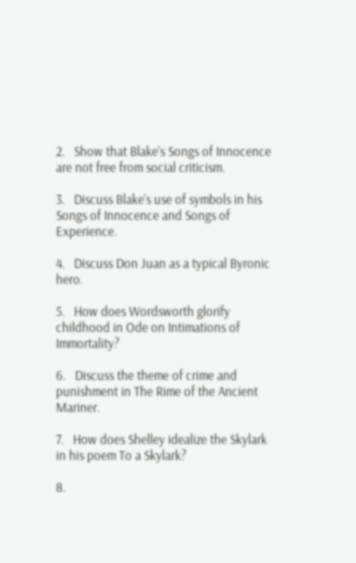2.   Show that Blake’s Songs of Innocence are not free from social criticism.

3.   Discuss Blake’s use of symbols in his Songs of Innocence and Songs of Experience.

4.   Discuss Don Juan as a typical Byronic hero.

5.   How does Wordsworth glorify childhood in Ode on Intimations of Immortality?

6.   Discuss the theme of crime and punishment in The Rime of the Ancient Mariner.

7.   How does Shelley idealize the Skylark in his poem To a Skylark?

8.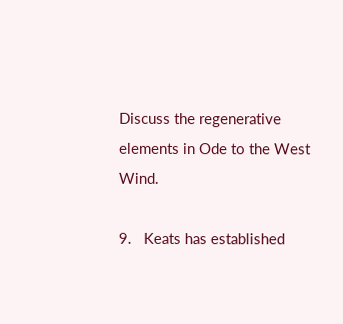Discuss the regenerative elements in Ode to the West Wind.

9.   Keats has established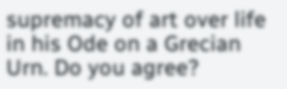supremacy of art over life in his Ode on a Grecian Urn. Do you agree?